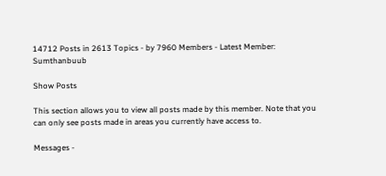14712 Posts in 2613 Topics - by 7960 Members - Latest Member: Sumthanbuub

Show Posts

This section allows you to view all posts made by this member. Note that you can only see posts made in areas you currently have access to.

Messages -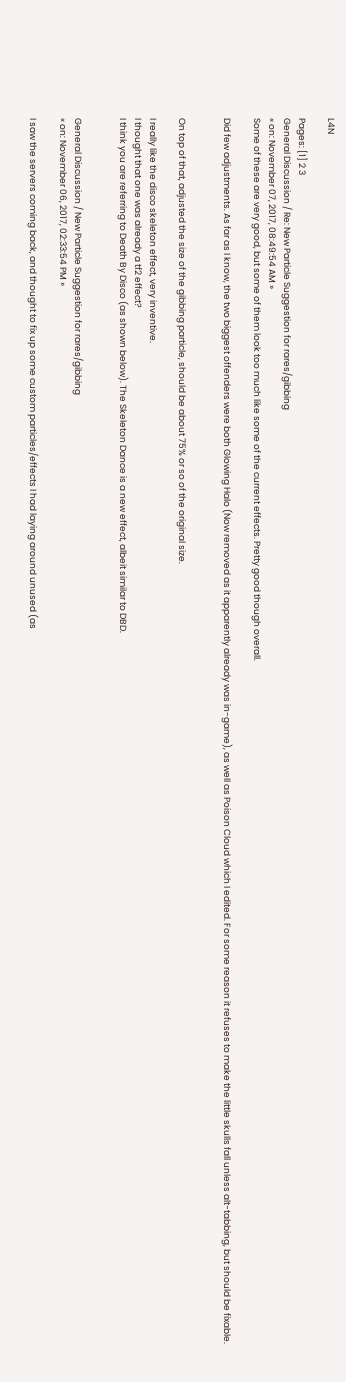L4N

Pages: [1] 2 3
General Discussion / Re: New Particle Suggestion for rares/gibbing
« on: November 07, 2017, 08:49:54 AM »
Some of these are very good, but some of them look too much like some of the current effects. Pretty good though overall.

Did few adjustments. As far as I know, the two biggest offenders were both Glowing Halo (Now removed as it apparently already was in-game), as well as Poison Cloud which I edited. For some reason it refuses to make the little skulls fall unless alt-tabbing, but should be fixable.


On top of that, adjusted the size of the gibbing particle, should be about 75% or so of the original size.

I really like the disco skeleton effect, very inventive.
I thought that one was already a tf2 effect?
I think you are referring to Death By Disco (as shown below). The Skeleton Dance is a new effect, albeit similar to DBD.


General Discussion / New Particle Suggestion for rares/gibbing
« on: November 06, 2017, 02:33:54 PM »

I saw the servers coming back, and thought to fix up some custom particles/effects I had laying around unused (as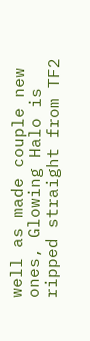well as made couple new ones, Glowing Halo is ripped straight from TF2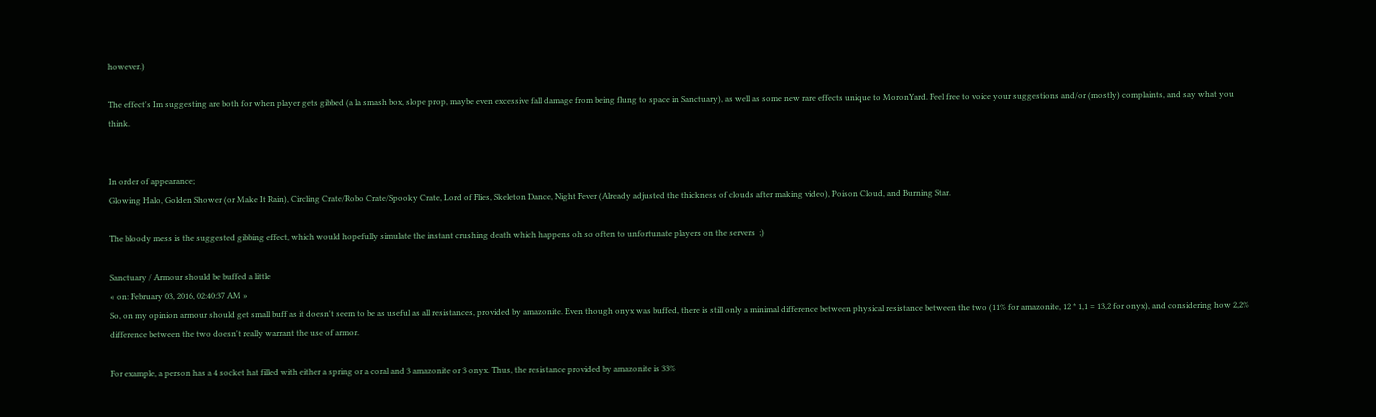however.)

The effect's Im suggesting are both for when player gets gibbed (a la smash box, slope prop, maybe even excessive fall damage from being flung to space in Sanctuary), as well as some new rare effects unique to MoronYard. Feel free to voice your suggestions and/or (mostly) complaints, and say what you think.


In order of appearance;
Glowing Halo, Golden Shower (or Make It Rain), Circling Crate/Robo Crate/Spooky Crate, Lord of Flies, Skeleton Dance, Night Fever (Already adjusted the thickness of clouds after making video), Poison Cloud, and Burning Star.

The bloody mess is the suggested gibbing effect, which would hopefully simulate the instant crushing death which happens oh so often to unfortunate players on the servers  ;)

Sanctuary / Armour should be buffed a little
« on: February 03, 2016, 02:40:37 AM »
So, on my opinion armour should get small buff as it doesn't seem to be as useful as all resistances, provided by amazonite. Even though onyx was buffed, there is still only a minimal difference between physical resistance between the two (11% for amazonite, 12 * 1,1 = 13,2 for onyx), and considering how 2,2% difference between the two doesn't really warrant the use of armor.

For example, a person has a 4 socket hat filled with either a spring or a coral and 3 amazonite or 3 onyx. Thus, the resistance provided by amazonite is 33%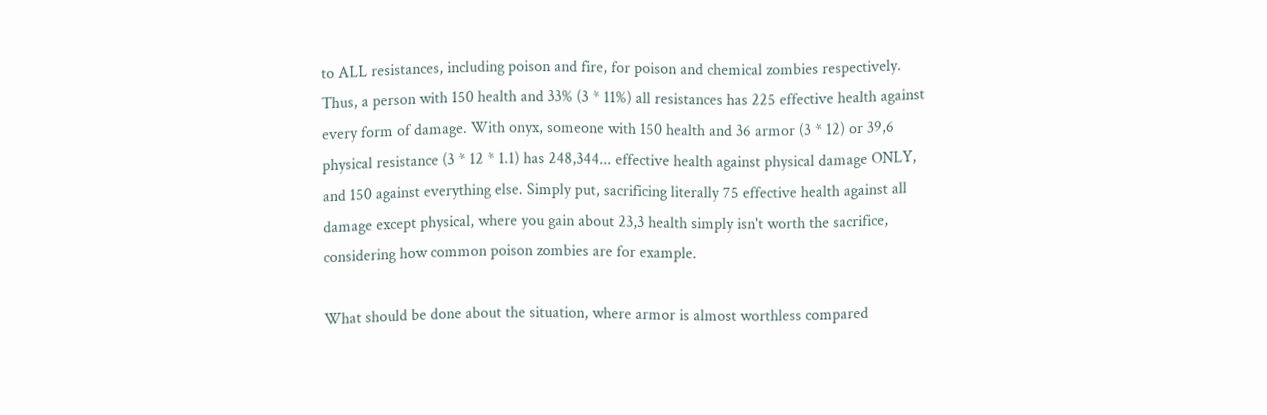to ALL resistances, including poison and fire, for poison and chemical zombies respectively. Thus, a person with 150 health and 33% (3 * 11%) all resistances has 225 effective health against every form of damage. With onyx, someone with 150 health and 36 armor (3 * 12) or 39,6 physical resistance (3 * 12 * 1.1) has 248,344... effective health against physical damage ONLY, and 150 against everything else. Simply put, sacrificing literally 75 effective health against all damage except physical, where you gain about 23,3 health simply isn't worth the sacrifice, considering how common poison zombies are for example.

What should be done about the situation, where armor is almost worthless compared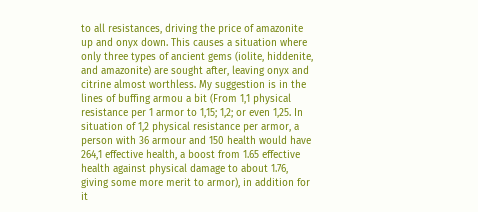to all resistances, driving the price of amazonite up and onyx down. This causes a situation where only three types of ancient gems (iolite, hiddenite, and amazonite) are sought after, leaving onyx and citrine almost worthless. My suggestion is in the lines of buffing armou a bit (From 1,1 physical resistance per 1 armor to 1,15; 1,2; or even 1,25. In situation of 1,2 physical resistance per armor, a person with 36 armour and 150 health would have 264,1 effective health, a boost from 1.65 effective health against physical damage to about 1.76, giving some more merit to armor), in addition for it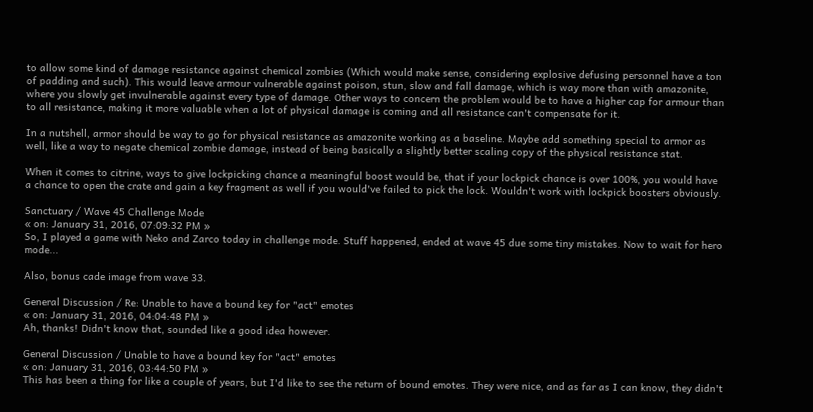to allow some kind of damage resistance against chemical zombies (Which would make sense, considering explosive defusing personnel have a ton of padding and such). This would leave armour vulnerable against poison, stun, slow and fall damage, which is way more than with amazonite, where you slowly get invulnerable against every type of damage. Other ways to concern the problem would be to have a higher cap for armour than to all resistance, making it more valuable when a lot of physical damage is coming and all resistance can't compensate for it.

In a nutshell, armor should be way to go for physical resistance as amazonite working as a baseline. Maybe add something special to armor as well, like a way to negate chemical zombie damage, instead of being basically a slightly better scaling copy of the physical resistance stat.

When it comes to citrine, ways to give lockpicking chance a meaningful boost would be, that if your lockpick chance is over 100%, you would have a chance to open the crate and gain a key fragment as well if you would've failed to pick the lock. Wouldn't work with lockpick boosters obviously.

Sanctuary / Wave 45 Challenge Mode
« on: January 31, 2016, 07:09:32 PM »
So, I played a game with Neko and Zarco today in challenge mode. Stuff happened, ended at wave 45 due some tiny mistakes. Now to wait for hero mode...

Also, bonus cade image from wave 33.

General Discussion / Re: Unable to have a bound key for "act" emotes
« on: January 31, 2016, 04:04:48 PM »
Ah, thanks! Didn't know that, sounded like a good idea however.

General Discussion / Unable to have a bound key for "act" emotes
« on: January 31, 2016, 03:44:50 PM »
This has been a thing for like a couple of years, but I'd like to see the return of bound emotes. They were nice, and as far as I can know, they didn't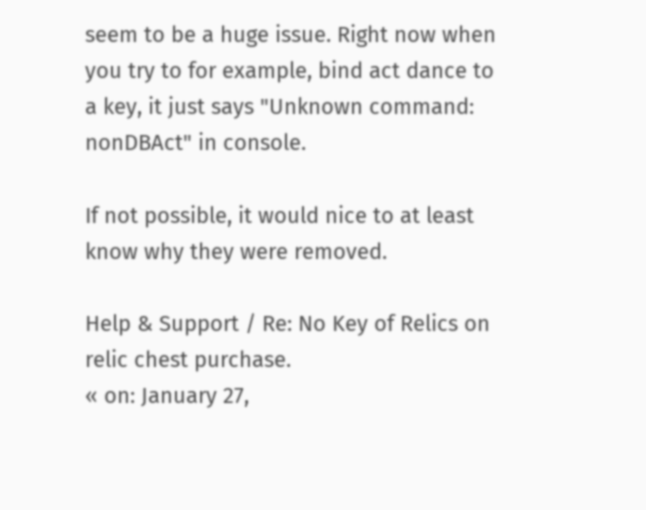seem to be a huge issue. Right now when you try to for example, bind act dance to a key, it just says "Unknown command: nonDBAct" in console.

If not possible, it would nice to at least know why they were removed.

Help & Support / Re: No Key of Relics on relic chest purchase.
« on: January 27,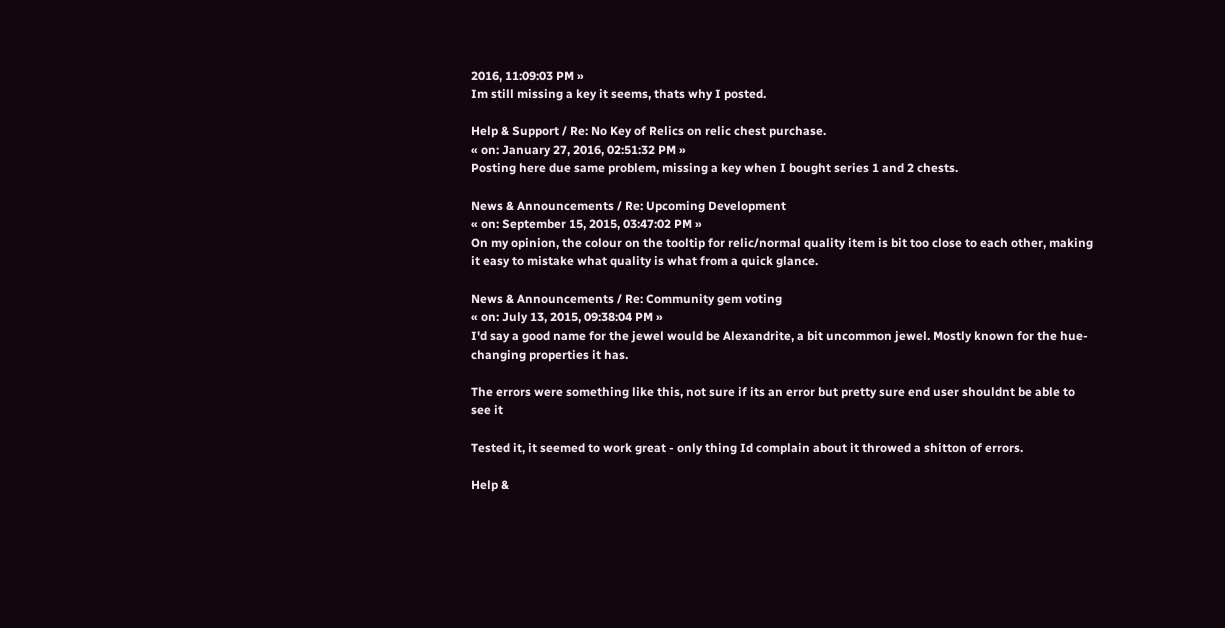2016, 11:09:03 PM »
Im still missing a key it seems, thats why I posted.

Help & Support / Re: No Key of Relics on relic chest purchase.
« on: January 27, 2016, 02:51:32 PM »
Posting here due same problem, missing a key when I bought series 1 and 2 chests.

News & Announcements / Re: Upcoming Development
« on: September 15, 2015, 03:47:02 PM »
On my opinion, the colour on the tooltip for relic/normal quality item is bit too close to each other, making it easy to mistake what quality is what from a quick glance.

News & Announcements / Re: Community gem voting
« on: July 13, 2015, 09:38:04 PM »
I'd say a good name for the jewel would be Alexandrite, a bit uncommon jewel. Mostly known for the hue-changing properties it has.

The errors were something like this, not sure if its an error but pretty sure end user shouldnt be able to see it

Tested it, it seemed to work great - only thing Id complain about it throwed a shitton of errors.

Help &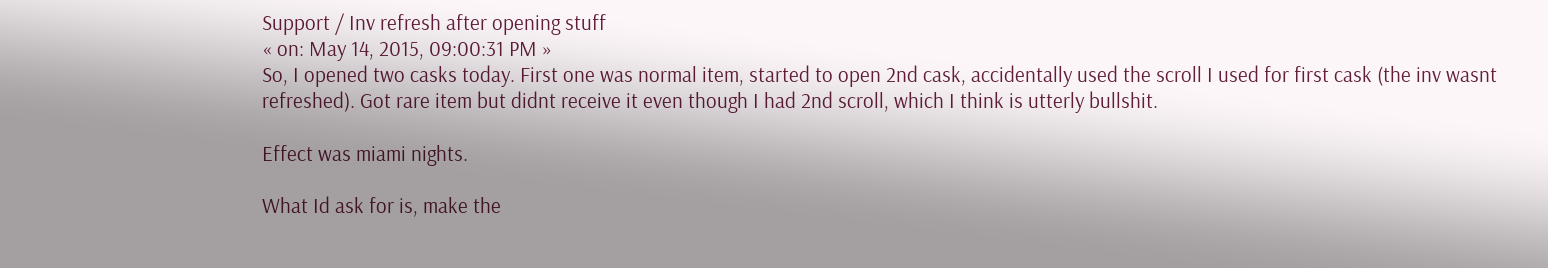Support / Inv refresh after opening stuff
« on: May 14, 2015, 09:00:31 PM »
So, I opened two casks today. First one was normal item, started to open 2nd cask, accidentally used the scroll I used for first cask (the inv wasnt refreshed). Got rare item but didnt receive it even though I had 2nd scroll, which I think is utterly bullshit.

Effect was miami nights.

What Id ask for is, make the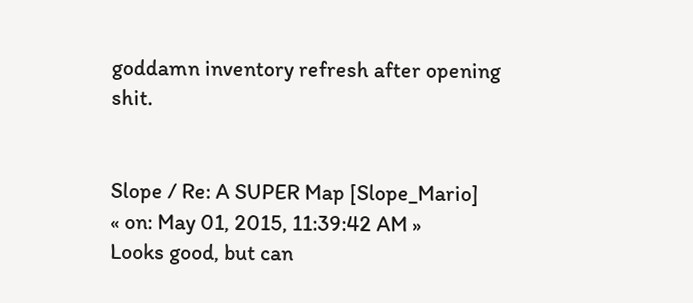goddamn inventory refresh after opening shit.


Slope / Re: A SUPER Map [Slope_Mario]
« on: May 01, 2015, 11:39:42 AM »
Looks good, but can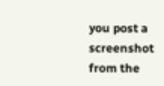you post a screenshot from the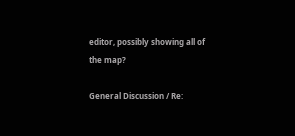editor, possibly showing all of the map?

General Discussion / Re: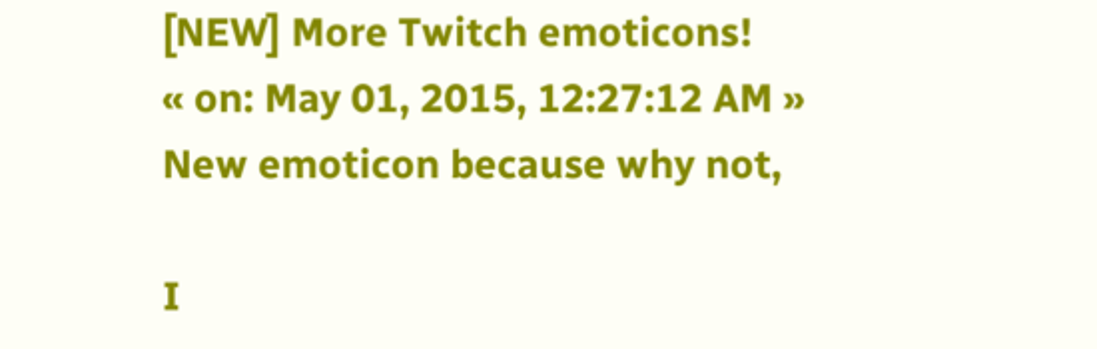[NEW] More Twitch emoticons!
« on: May 01, 2015, 12:27:12 AM »
New emoticon because why not,

I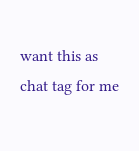want this as chat tag for me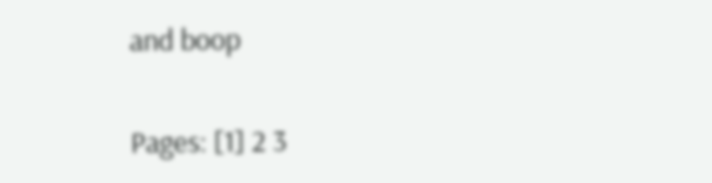and boop

Pages: [1] 2 3